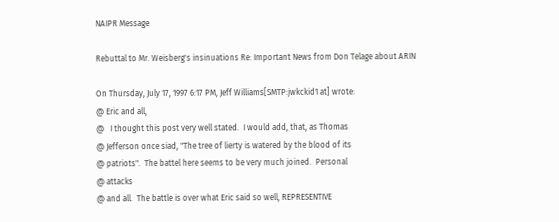NAIPR Message

Rebuttal to Mr. Weisberg's insinuations Re: Important News from Don Telage about ARIN

On Thursday, July 17, 1997 6:17 PM, Jeff Williams[SMTP:jwkckid1 at] wrote:
@ Eric and all,
@   I thought this post very well stated.  I would add, that, as Thomas
@ Jefferson once siad, "The tree of lierty is watered by the blood of its
@ patriots".  The battel here seems to be very much joined.  Personal
@ attacks
@ and all.  The battle is over what Eric said so well, REPRESENTIVE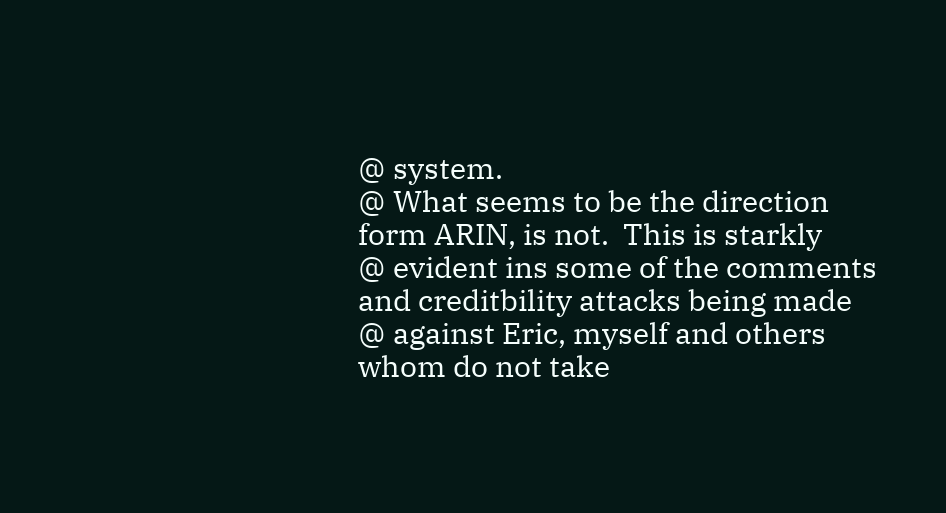@ system.
@ What seems to be the direction form ARIN, is not.  This is starkly
@ evident ins some of the comments and creditbility attacks being made
@ against Eric, myself and others whom do not take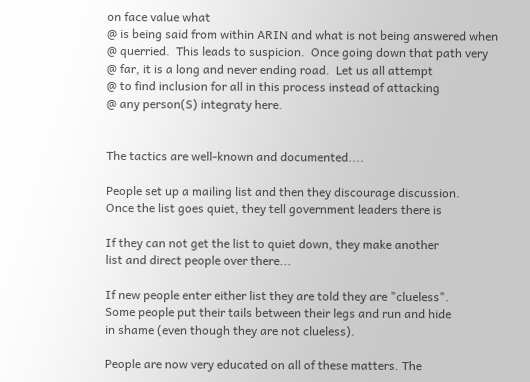on face value what
@ is being said from within ARIN and what is not being answered when
@ querried.  This leads to suspicion.  Once going down that path very
@ far, it is a long and never ending road.  Let us all attempt
@ to find inclusion for all in this process instead of attacking
@ any person(S) integraty here.


The tactics are well-known and documented....

People set up a mailing list and then they discourage discussion.
Once the list goes quiet, they tell government leaders there is

If they can not get the list to quiet down, they make another
list and direct people over there...

If new people enter either list they are told they are "clueless".
Some people put their tails between their legs and run and hide
in shame (even though they are not clueless).

People are now very educated on all of these matters. The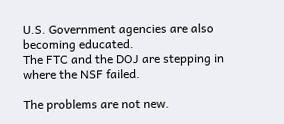U.S. Government agencies are also becoming educated.
The FTC and the DOJ are stepping in where the NSF failed.

The problems are not new.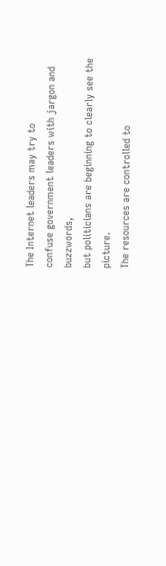The Internet leaders may try to
confuse government leaders with jargon and buzzwords,
but politicians are beginning to clearly see the picture.
The resources are controlled to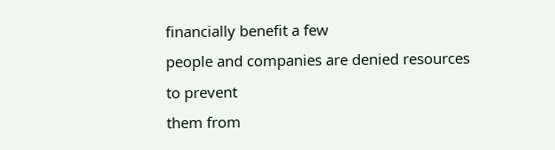financially benefit a few
people and companies are denied resources to prevent
them from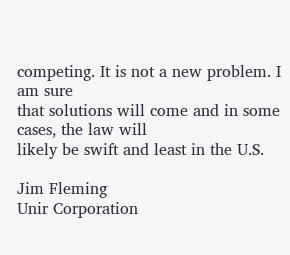competing. It is not a new problem. I am sure
that solutions will come and in some cases, the law will
likely be swift and least in the U.S.

Jim Fleming
Unir Corporation